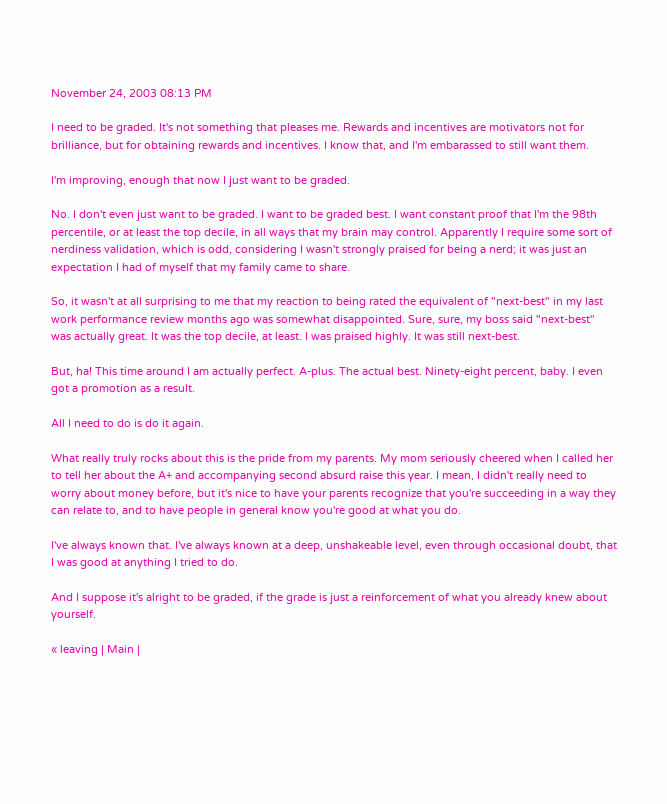November 24, 2003 08:13 PM

I need to be graded. It's not something that pleases me. Rewards and incentives are motivators not for brilliance, but for obtaining rewards and incentives. I know that, and I'm embarassed to still want them.

I'm improving, enough that now I just want to be graded.

No. I don't even just want to be graded. I want to be graded best. I want constant proof that I'm the 98th percentile, or at least the top decile, in all ways that my brain may control. Apparently I require some sort of nerdiness validation, which is odd, considering I wasn't strongly praised for being a nerd; it was just an expectation I had of myself that my family came to share.

So, it wasn't at all surprising to me that my reaction to being rated the equivalent of "next-best" in my last work performance review months ago was somewhat disappointed. Sure, sure, my boss said "next-best" was actually great. It was the top decile, at least. I was praised highly. It was still next-best.

But, ha! This time around I am actually perfect. A-plus. The actual best. Ninety-eight percent, baby. I even got a promotion as a result.

All I need to do is do it again.

What really truly rocks about this is the pride from my parents. My mom seriously cheered when I called her to tell her about the A+ and accompanying second absurd raise this year. I mean, I didn't really need to worry about money before, but it's nice to have your parents recognize that you're succeeding in a way they can relate to, and to have people in general know you're good at what you do.

I've always known that. I've always known at a deep, unshakeable level, even through occasional doubt, that I was good at anything I tried to do.

And I suppose it's alright to be graded, if the grade is just a reinforcement of what you already knew about yourself.

« leaving | Main |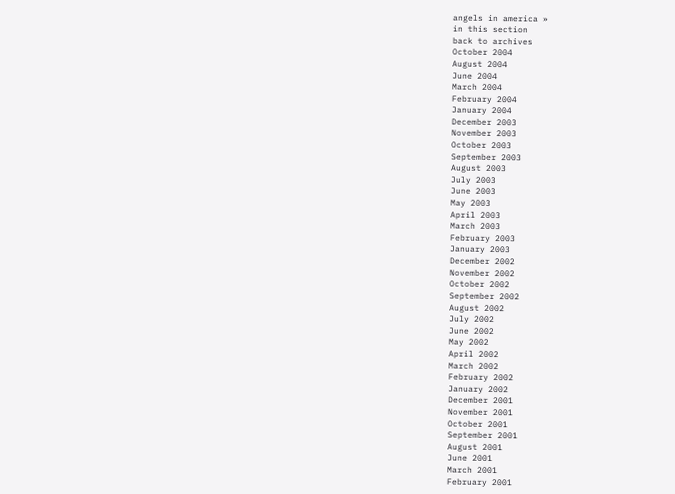angels in america »
in this section
back to archives
October 2004
August 2004
June 2004
March 2004
February 2004
January 2004
December 2003
November 2003
October 2003
September 2003
August 2003
July 2003
June 2003
May 2003
April 2003
March 2003
February 2003
January 2003
December 2002
November 2002
October 2002
September 2002
August 2002
July 2002
June 2002
May 2002
April 2002
March 2002
February 2002
January 2002
December 2001
November 2001
October 2001
September 2001
August 2001
June 2001
March 2001
February 2001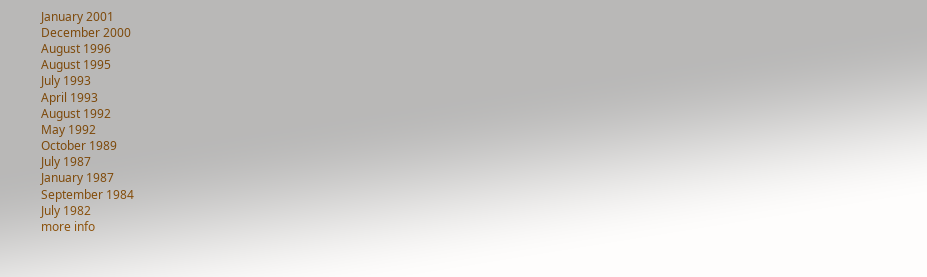January 2001
December 2000
August 1996
August 1995
July 1993
April 1993
August 1992
May 1992
October 1989
July 1987
January 1987
September 1984
July 1982
more info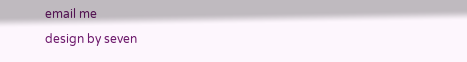email me
design by seven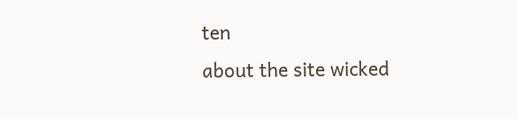ten
about the site wicked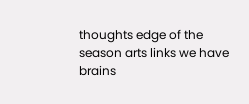thoughts edge of the season arts links we have brains